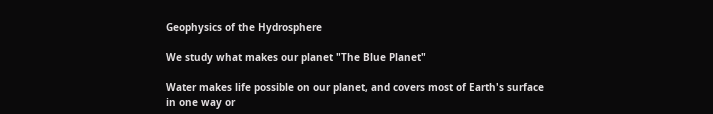Geophysics of the Hydrosphere

We study what makes our planet "The Blue Planet"

Water makes life possible on our planet, and covers most of Earth's surface in one way or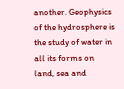another. Geophysics of the hydrosphere is the study of water in all its forms on land, sea and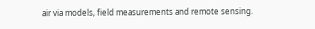air via models, field measurements and remote sensing.